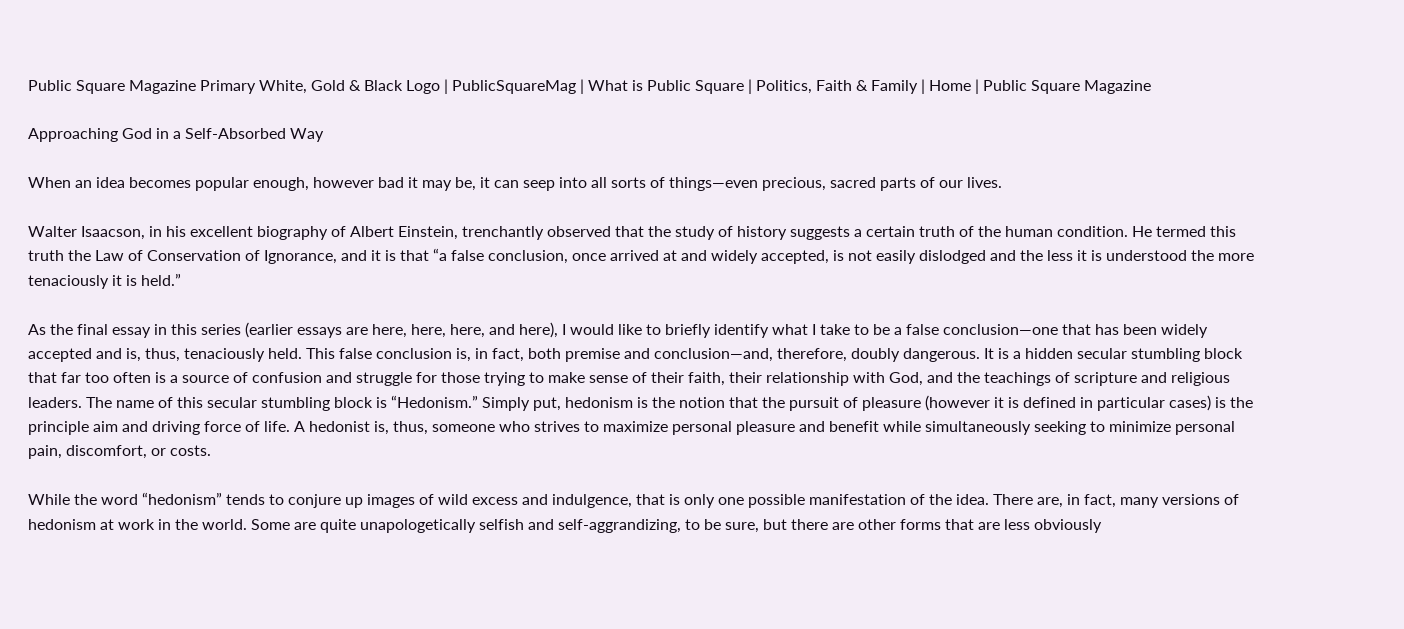Public Square Magazine Primary White, Gold & Black Logo | PublicSquareMag | What is Public Square | Politics, Faith & Family | Home | Public Square Magazine

Approaching God in a Self-Absorbed Way

When an idea becomes popular enough, however bad it may be, it can seep into all sorts of things—even precious, sacred parts of our lives.

Walter Isaacson, in his excellent biography of Albert Einstein, trenchantly observed that the study of history suggests a certain truth of the human condition. He termed this truth the Law of Conservation of Ignorance, and it is that “a false conclusion, once arrived at and widely accepted, is not easily dislodged and the less it is understood the more tenaciously it is held.”

As the final essay in this series (earlier essays are here, here, here, and here), I would like to briefly identify what I take to be a false conclusion—one that has been widely accepted and is, thus, tenaciously held. This false conclusion is, in fact, both premise and conclusion—and, therefore, doubly dangerous. It is a hidden secular stumbling block that far too often is a source of confusion and struggle for those trying to make sense of their faith, their relationship with God, and the teachings of scripture and religious leaders. The name of this secular stumbling block is “Hedonism.” Simply put, hedonism is the notion that the pursuit of pleasure (however it is defined in particular cases) is the principle aim and driving force of life. A hedonist is, thus, someone who strives to maximize personal pleasure and benefit while simultaneously seeking to minimize personal pain, discomfort, or costs.

While the word “hedonism” tends to conjure up images of wild excess and indulgence, that is only one possible manifestation of the idea. There are, in fact, many versions of hedonism at work in the world. Some are quite unapologetically selfish and self-aggrandizing, to be sure, but there are other forms that are less obviously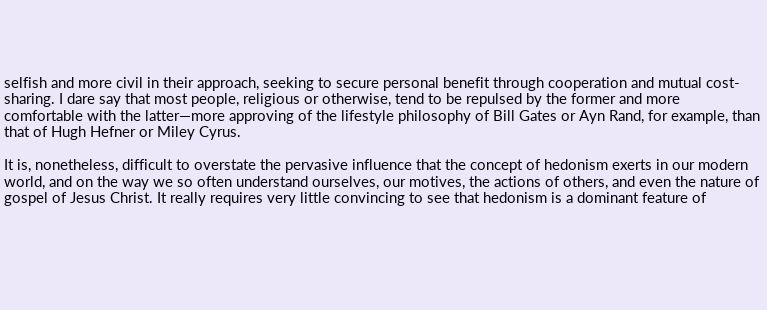selfish and more civil in their approach, seeking to secure personal benefit through cooperation and mutual cost-sharing. I dare say that most people, religious or otherwise, tend to be repulsed by the former and more comfortable with the latter—more approving of the lifestyle philosophy of Bill Gates or Ayn Rand, for example, than that of Hugh Hefner or Miley Cyrus.

It is, nonetheless, difficult to overstate the pervasive influence that the concept of hedonism exerts in our modern world, and on the way we so often understand ourselves, our motives, the actions of others, and even the nature of gospel of Jesus Christ. It really requires very little convincing to see that hedonism is a dominant feature of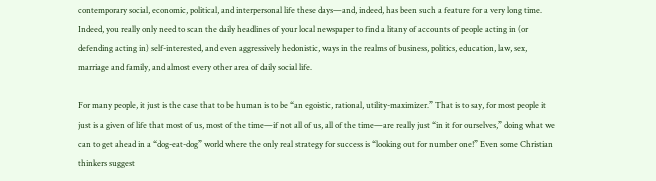contemporary social, economic, political, and interpersonal life these days—and, indeed, has been such a feature for a very long time. Indeed, you really only need to scan the daily headlines of your local newspaper to find a litany of accounts of people acting in (or defending acting in) self-interested, and even aggressively hedonistic, ways in the realms of business, politics, education, law, sex, marriage and family, and almost every other area of daily social life.

For many people, it just is the case that to be human is to be “an egoistic, rational, utility-maximizer.” That is to say, for most people it just is a given of life that most of us, most of the time—if not all of us, all of the time—are really just “in it for ourselves,” doing what we can to get ahead in a “dog-eat-dog” world where the only real strategy for success is “looking out for number one!” Even some Christian thinkers suggest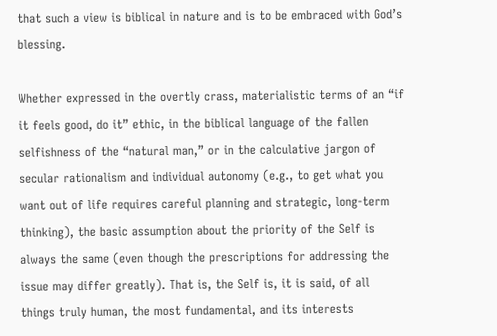that such a view is biblical in nature and is to be embraced with God’s blessing.

Whether expressed in the overtly crass, materialistic terms of an “if it feels good, do it” ethic, in the biblical language of the fallen selfishness of the “natural man,” or in the calculative jargon of secular rationalism and individual autonomy (e.g., to get what you want out of life requires careful planning and strategic, long-term thinking), the basic assumption about the priority of the Self is always the same (even though the prescriptions for addressing the issue may differ greatly). That is, the Self is, it is said, of all things truly human, the most fundamental, and its interests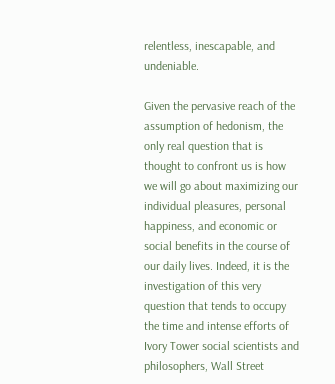relentless, inescapable, and undeniable.

Given the pervasive reach of the assumption of hedonism, the only real question that is thought to confront us is how we will go about maximizing our individual pleasures, personal happiness, and economic or social benefits in the course of our daily lives. Indeed, it is the investigation of this very question that tends to occupy the time and intense efforts of Ivory Tower social scientists and philosophers, Wall Street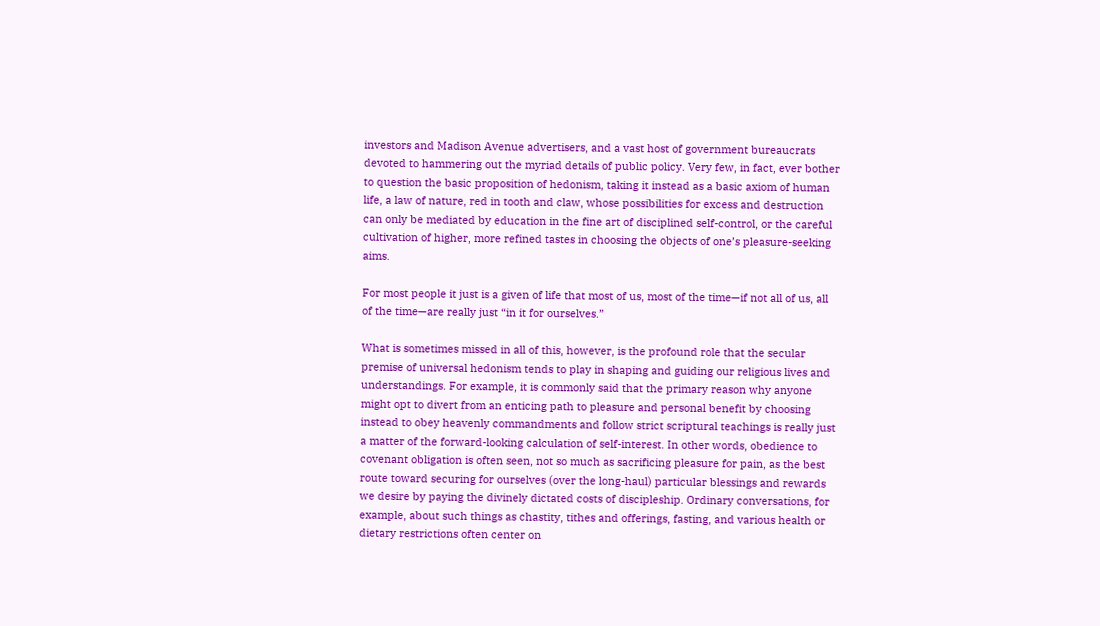investors and Madison Avenue advertisers, and a vast host of government bureaucrats devoted to hammering out the myriad details of public policy. Very few, in fact, ever bother to question the basic proposition of hedonism, taking it instead as a basic axiom of human life, a law of nature, red in tooth and claw, whose possibilities for excess and destruction can only be mediated by education in the fine art of disciplined self-control, or the careful cultivation of higher, more refined tastes in choosing the objects of one’s pleasure-seeking aims.

For most people it just is a given of life that most of us, most of the time—if not all of us, all of the time—are really just “in it for ourselves.”

What is sometimes missed in all of this, however, is the profound role that the secular premise of universal hedonism tends to play in shaping and guiding our religious lives and understandings. For example, it is commonly said that the primary reason why anyone might opt to divert from an enticing path to pleasure and personal benefit by choosing instead to obey heavenly commandments and follow strict scriptural teachings is really just a matter of the forward-looking calculation of self-interest. In other words, obedience to covenant obligation is often seen, not so much as sacrificing pleasure for pain, as the best route toward securing for ourselves (over the long-haul) particular blessings and rewards we desire by paying the divinely dictated costs of discipleship. Ordinary conversations, for example, about such things as chastity, tithes and offerings, fasting, and various health or dietary restrictions often center on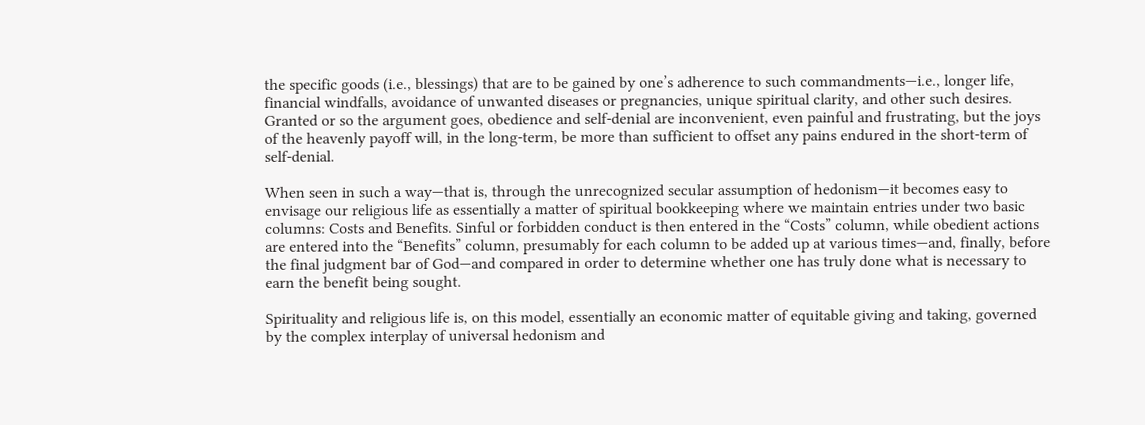the specific goods (i.e., blessings) that are to be gained by one’s adherence to such commandments—i.e., longer life, financial windfalls, avoidance of unwanted diseases or pregnancies, unique spiritual clarity, and other such desires. Granted or so the argument goes, obedience and self-denial are inconvenient, even painful and frustrating, but the joys of the heavenly payoff will, in the long-term, be more than sufficient to offset any pains endured in the short-term of self-denial.

When seen in such a way—that is, through the unrecognized secular assumption of hedonism—it becomes easy to envisage our religious life as essentially a matter of spiritual bookkeeping where we maintain entries under two basic columns: Costs and Benefits. Sinful or forbidden conduct is then entered in the “Costs” column, while obedient actions are entered into the “Benefits” column, presumably for each column to be added up at various times—and, finally, before the final judgment bar of God—and compared in order to determine whether one has truly done what is necessary to earn the benefit being sought.

Spirituality and religious life is, on this model, essentially an economic matter of equitable giving and taking, governed by the complex interplay of universal hedonism and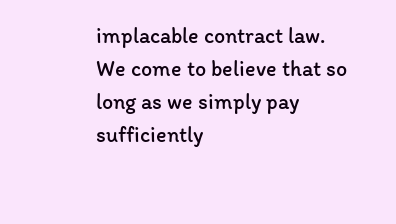implacable contract law. We come to believe that so long as we simply pay sufficiently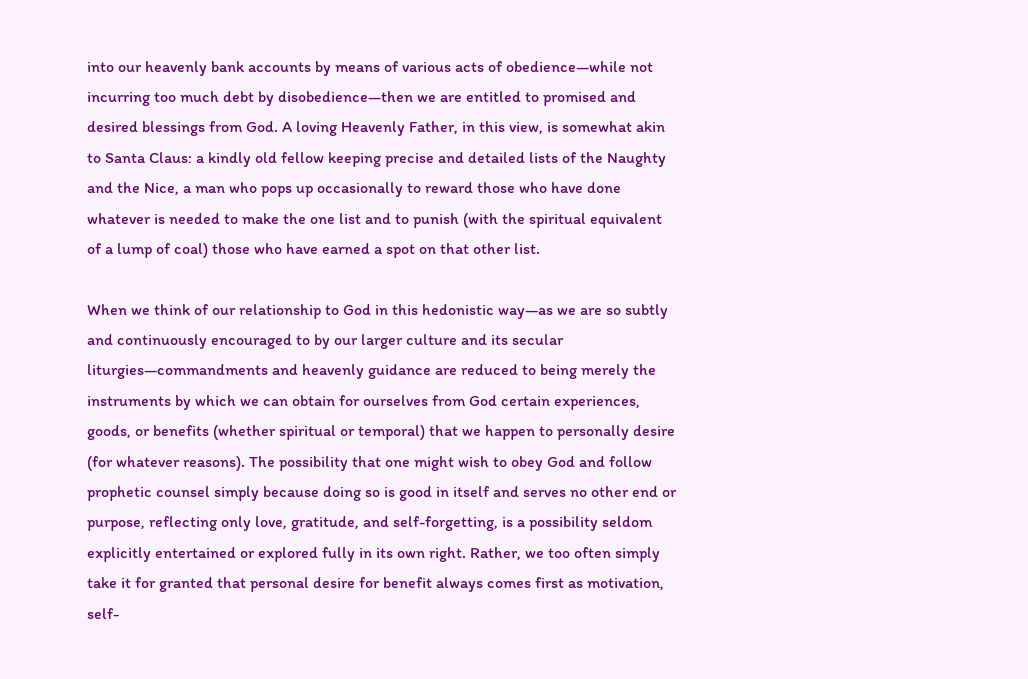into our heavenly bank accounts by means of various acts of obedience—while not incurring too much debt by disobedience—then we are entitled to promised and desired blessings from God. A loving Heavenly Father, in this view, is somewhat akin to Santa Claus: a kindly old fellow keeping precise and detailed lists of the Naughty and the Nice, a man who pops up occasionally to reward those who have done whatever is needed to make the one list and to punish (with the spiritual equivalent of a lump of coal) those who have earned a spot on that other list.

When we think of our relationship to God in this hedonistic way—as we are so subtly and continuously encouraged to by our larger culture and its secular liturgies—commandments and heavenly guidance are reduced to being merely the instruments by which we can obtain for ourselves from God certain experiences, goods, or benefits (whether spiritual or temporal) that we happen to personally desire (for whatever reasons). The possibility that one might wish to obey God and follow prophetic counsel simply because doing so is good in itself and serves no other end or purpose, reflecting only love, gratitude, and self-forgetting, is a possibility seldom explicitly entertained or explored fully in its own right. Rather, we too often simply take it for granted that personal desire for benefit always comes first as motivation, self-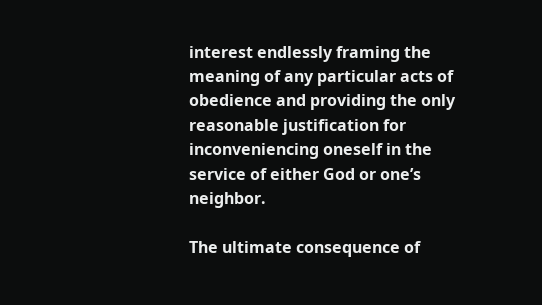interest endlessly framing the meaning of any particular acts of obedience and providing the only reasonable justification for inconveniencing oneself in the service of either God or one’s neighbor.

The ultimate consequence of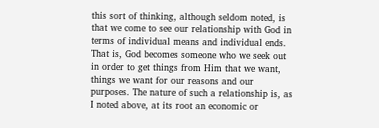this sort of thinking, although seldom noted, is that we come to see our relationship with God in terms of individual means and individual ends. That is, God becomes someone who we seek out in order to get things from Him that we want, things we want for our reasons and our purposes. The nature of such a relationship is, as I noted above, at its root an economic or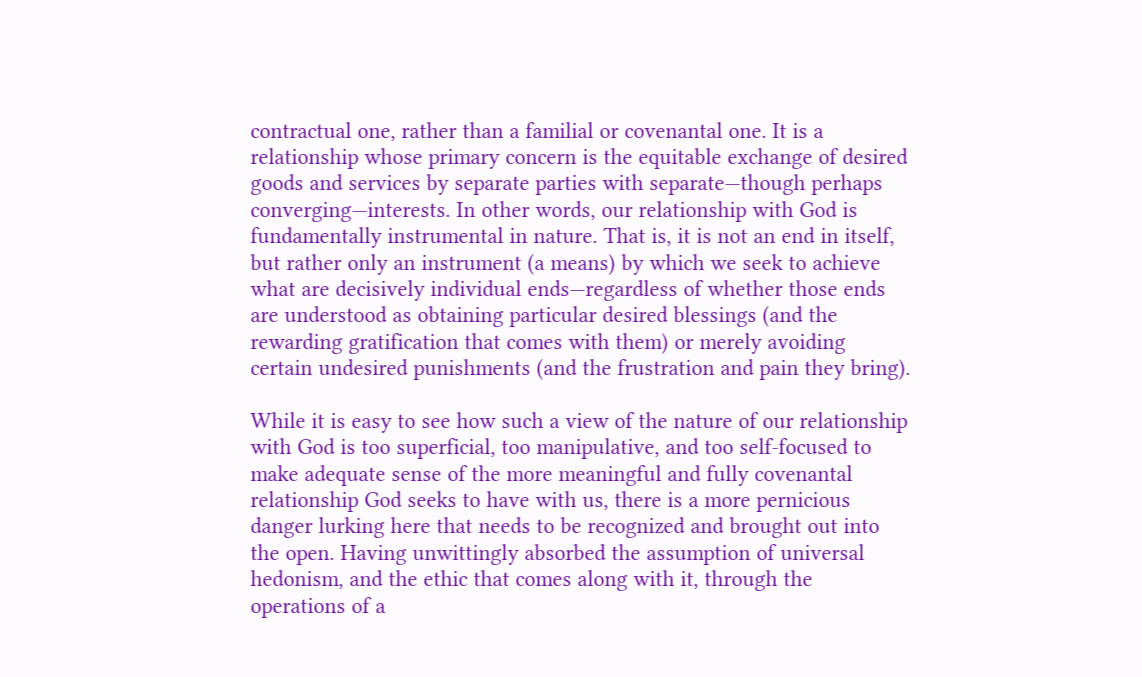contractual one, rather than a familial or covenantal one. It is a relationship whose primary concern is the equitable exchange of desired goods and services by separate parties with separate—though perhaps converging—interests. In other words, our relationship with God is fundamentally instrumental in nature. That is, it is not an end in itself, but rather only an instrument (a means) by which we seek to achieve what are decisively individual ends—regardless of whether those ends are understood as obtaining particular desired blessings (and the rewarding gratification that comes with them) or merely avoiding certain undesired punishments (and the frustration and pain they bring).

While it is easy to see how such a view of the nature of our relationship with God is too superficial, too manipulative, and too self-focused to make adequate sense of the more meaningful and fully covenantal relationship God seeks to have with us, there is a more pernicious danger lurking here that needs to be recognized and brought out into the open. Having unwittingly absorbed the assumption of universal hedonism, and the ethic that comes along with it, through the operations of a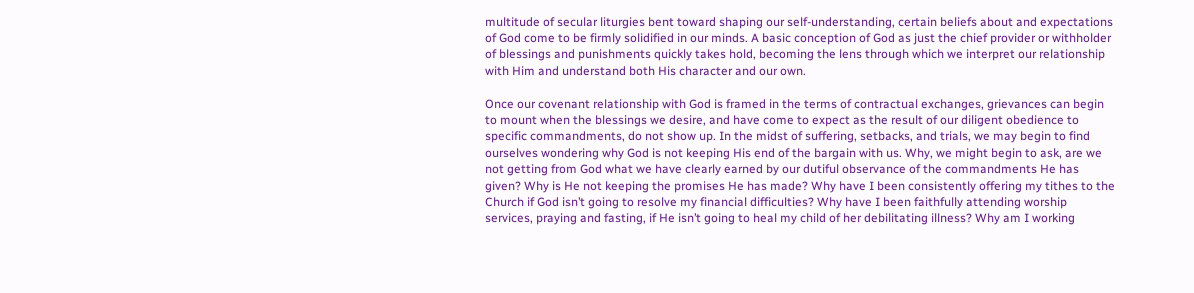multitude of secular liturgies bent toward shaping our self-understanding, certain beliefs about and expectations of God come to be firmly solidified in our minds. A basic conception of God as just the chief provider or withholder of blessings and punishments quickly takes hold, becoming the lens through which we interpret our relationship with Him and understand both His character and our own.

Once our covenant relationship with God is framed in the terms of contractual exchanges, grievances can begin to mount when the blessings we desire, and have come to expect as the result of our diligent obedience to specific commandments, do not show up. In the midst of suffering, setbacks, and trials, we may begin to find ourselves wondering why God is not keeping His end of the bargain with us. Why, we might begin to ask, are we not getting from God what we have clearly earned by our dutiful observance of the commandments He has given? Why is He not keeping the promises He has made? Why have I been consistently offering my tithes to the Church if God isn’t going to resolve my financial difficulties? Why have I been faithfully attending worship services, praying and fasting, if He isn’t going to heal my child of her debilitating illness? Why am I working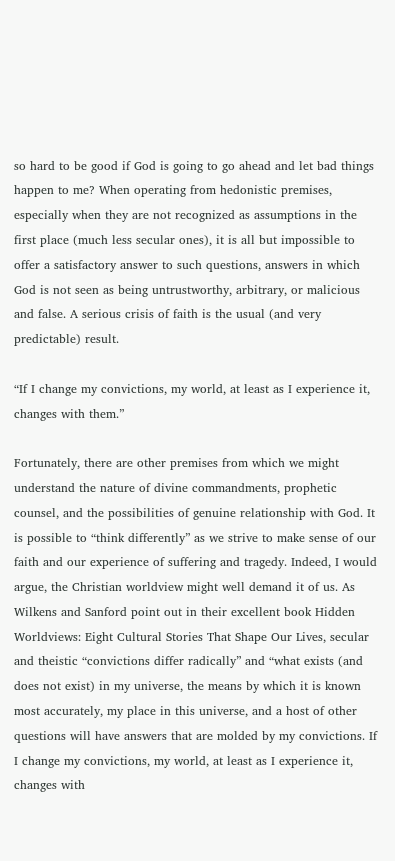so hard to be good if God is going to go ahead and let bad things happen to me? When operating from hedonistic premises, especially when they are not recognized as assumptions in the first place (much less secular ones), it is all but impossible to offer a satisfactory answer to such questions, answers in which God is not seen as being untrustworthy, arbitrary, or malicious and false. A serious crisis of faith is the usual (and very predictable) result.

“If I change my convictions, my world, at least as I experience it, changes with them.”

Fortunately, there are other premises from which we might understand the nature of divine commandments, prophetic counsel, and the possibilities of genuine relationship with God. It is possible to “think differently” as we strive to make sense of our faith and our experience of suffering and tragedy. Indeed, I would argue, the Christian worldview might well demand it of us. As Wilkens and Sanford point out in their excellent book Hidden Worldviews: Eight Cultural Stories That Shape Our Lives, secular and theistic “convictions differ radically” and “what exists (and does not exist) in my universe, the means by which it is known most accurately, my place in this universe, and a host of other questions will have answers that are molded by my convictions. If I change my convictions, my world, at least as I experience it, changes with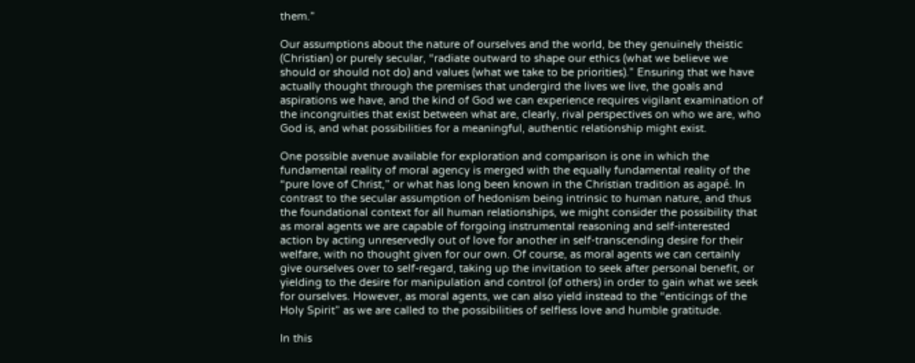them.”

Our assumptions about the nature of ourselves and the world, be they genuinely theistic (Christian) or purely secular, “radiate outward to shape our ethics (what we believe we should or should not do) and values (what we take to be priorities).” Ensuring that we have actually thought through the premises that undergird the lives we live, the goals and aspirations we have, and the kind of God we can experience requires vigilant examination of the incongruities that exist between what are, clearly, rival perspectives on who we are, who God is, and what possibilities for a meaningful, authentic relationship might exist.

One possible avenue available for exploration and comparison is one in which the fundamental reality of moral agency is merged with the equally fundamental reality of the “pure love of Christ,” or what has long been known in the Christian tradition as agapé. In contrast to the secular assumption of hedonism being intrinsic to human nature, and thus the foundational context for all human relationships, we might consider the possibility that as moral agents we are capable of forgoing instrumental reasoning and self-interested action by acting unreservedly out of love for another in self-transcending desire for their welfare, with no thought given for our own. Of course, as moral agents we can certainly give ourselves over to self-regard, taking up the invitation to seek after personal benefit, or yielding to the desire for manipulation and control (of others) in order to gain what we seek for ourselves. However, as moral agents, we can also yield instead to the “enticings of the Holy Spirit” as we are called to the possibilities of selfless love and humble gratitude.

In this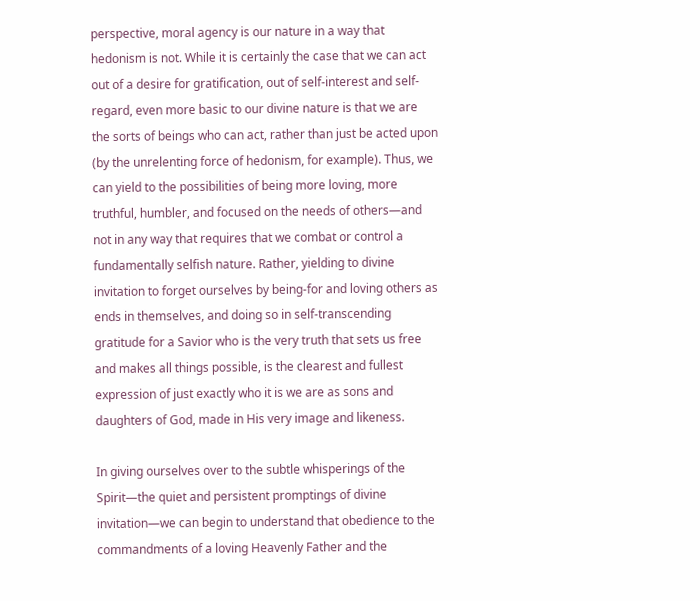perspective, moral agency is our nature in a way that hedonism is not. While it is certainly the case that we can act out of a desire for gratification, out of self-interest and self-regard, even more basic to our divine nature is that we are the sorts of beings who can act, rather than just be acted upon (by the unrelenting force of hedonism, for example). Thus, we can yield to the possibilities of being more loving, more truthful, humbler, and focused on the needs of others—and not in any way that requires that we combat or control a fundamentally selfish nature. Rather, yielding to divine invitation to forget ourselves by being-for and loving others as ends in themselves, and doing so in self-transcending gratitude for a Savior who is the very truth that sets us free and makes all things possible, is the clearest and fullest expression of just exactly who it is we are as sons and daughters of God, made in His very image and likeness.

In giving ourselves over to the subtle whisperings of the Spirit—the quiet and persistent promptings of divine invitation—we can begin to understand that obedience to the commandments of a loving Heavenly Father and the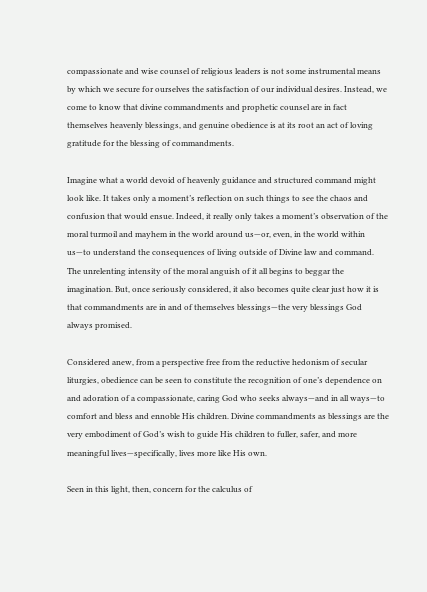compassionate and wise counsel of religious leaders is not some instrumental means by which we secure for ourselves the satisfaction of our individual desires. Instead, we come to know that divine commandments and prophetic counsel are in fact themselves heavenly blessings, and genuine obedience is at its root an act of loving gratitude for the blessing of commandments.

Imagine what a world devoid of heavenly guidance and structured command might look like. It takes only a moment’s reflection on such things to see the chaos and confusion that would ensue. Indeed, it really only takes a moment’s observation of the moral turmoil and mayhem in the world around us—or, even, in the world within us—to understand the consequences of living outside of Divine law and command. The unrelenting intensity of the moral anguish of it all begins to beggar the imagination. But, once seriously considered, it also becomes quite clear just how it is that commandments are in and of themselves blessings—the very blessings God always promised.

Considered anew, from a perspective free from the reductive hedonism of secular liturgies, obedience can be seen to constitute the recognition of one’s dependence on and adoration of a compassionate, caring God who seeks always—and in all ways—to comfort and bless and ennoble His children. Divine commandments as blessings are the very embodiment of God’s wish to guide His children to fuller, safer, and more meaningful lives—specifically, lives more like His own.

Seen in this light, then, concern for the calculus of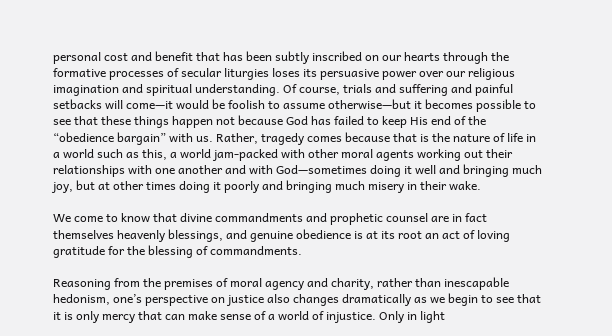personal cost and benefit that has been subtly inscribed on our hearts through the formative processes of secular liturgies loses its persuasive power over our religious imagination and spiritual understanding. Of course, trials and suffering and painful setbacks will come—it would be foolish to assume otherwise—but it becomes possible to see that these things happen not because God has failed to keep His end of the “obedience bargain” with us. Rather, tragedy comes because that is the nature of life in a world such as this, a world jam-packed with other moral agents working out their relationships with one another and with God—sometimes doing it well and bringing much joy, but at other times doing it poorly and bringing much misery in their wake.

We come to know that divine commandments and prophetic counsel are in fact themselves heavenly blessings, and genuine obedience is at its root an act of loving gratitude for the blessing of commandments.

Reasoning from the premises of moral agency and charity, rather than inescapable hedonism, one’s perspective on justice also changes dramatically as we begin to see that it is only mercy that can make sense of a world of injustice. Only in light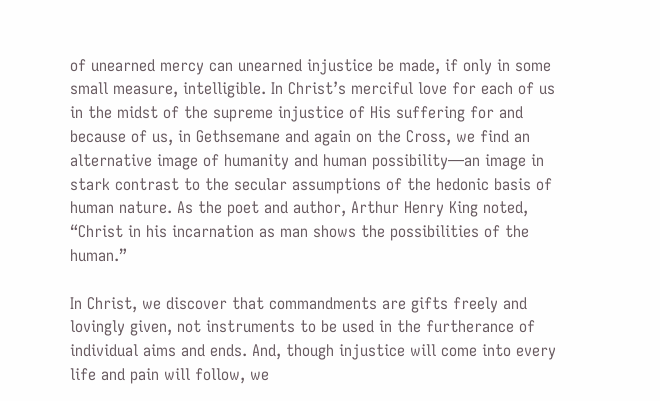of unearned mercy can unearned injustice be made, if only in some small measure, intelligible. In Christ’s merciful love for each of us in the midst of the supreme injustice of His suffering for and because of us, in Gethsemane and again on the Cross, we find an alternative image of humanity and human possibility—an image in stark contrast to the secular assumptions of the hedonic basis of human nature. As the poet and author, Arthur Henry King noted, “Christ in his incarnation as man shows the possibilities of the human.”

In Christ, we discover that commandments are gifts freely and lovingly given, not instruments to be used in the furtherance of individual aims and ends. And, though injustice will come into every life and pain will follow, we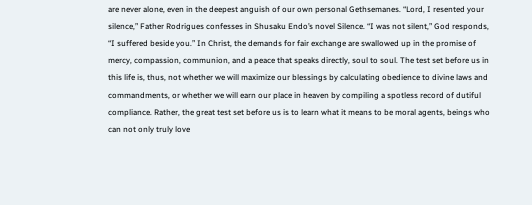are never alone, even in the deepest anguish of our own personal Gethsemanes. “Lord, I resented your silence,” Father Rodrigues confesses in Shusaku Endo’s novel Silence. “I was not silent,” God responds, “I suffered beside you.” In Christ, the demands for fair exchange are swallowed up in the promise of mercy, compassion, communion, and a peace that speaks directly, soul to soul. The test set before us in this life is, thus, not whether we will maximize our blessings by calculating obedience to divine laws and commandments, or whether we will earn our place in heaven by compiling a spotless record of dutiful compliance. Rather, the great test set before us is to learn what it means to be moral agents, beings who can not only truly love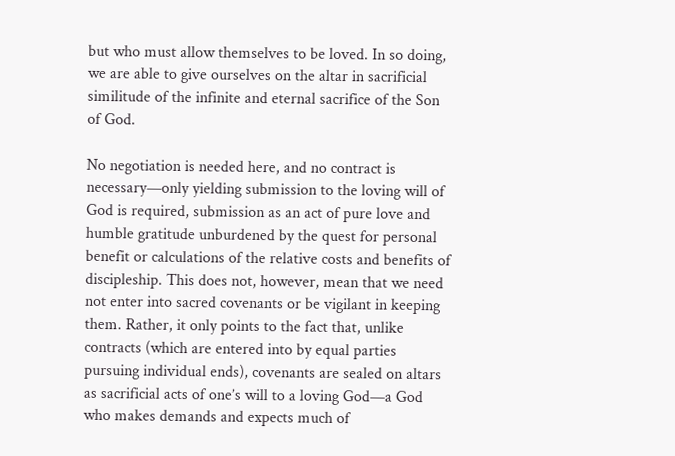but who must allow themselves to be loved. In so doing, we are able to give ourselves on the altar in sacrificial similitude of the infinite and eternal sacrifice of the Son of God.

No negotiation is needed here, and no contract is necessary—only yielding submission to the loving will of God is required, submission as an act of pure love and humble gratitude unburdened by the quest for personal benefit or calculations of the relative costs and benefits of discipleship. This does not, however, mean that we need not enter into sacred covenants or be vigilant in keeping them. Rather, it only points to the fact that, unlike contracts (which are entered into by equal parties pursuing individual ends), covenants are sealed on altars as sacrificial acts of one’s will to a loving God—a God who makes demands and expects much of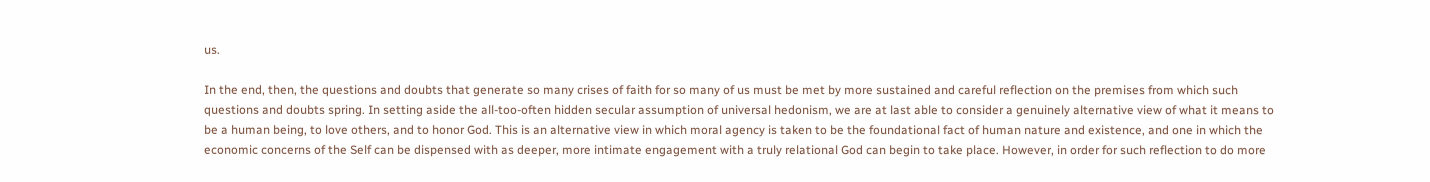us.

In the end, then, the questions and doubts that generate so many crises of faith for so many of us must be met by more sustained and careful reflection on the premises from which such questions and doubts spring. In setting aside the all-too-often hidden secular assumption of universal hedonism, we are at last able to consider a genuinely alternative view of what it means to be a human being, to love others, and to honor God. This is an alternative view in which moral agency is taken to be the foundational fact of human nature and existence, and one in which the economic concerns of the Self can be dispensed with as deeper, more intimate engagement with a truly relational God can begin to take place. However, in order for such reflection to do more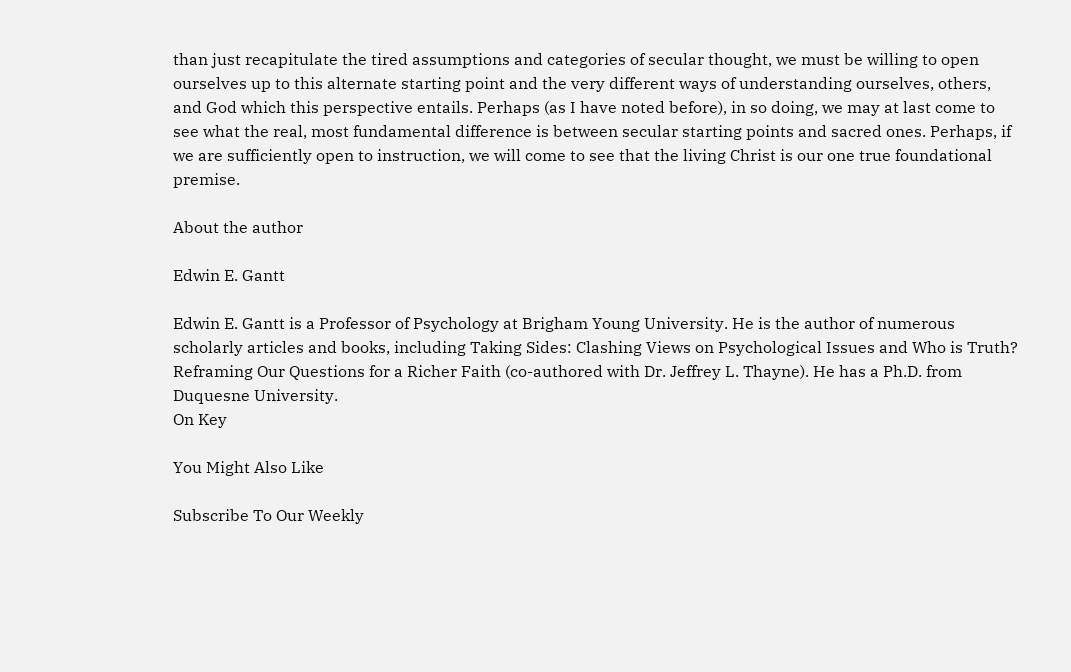than just recapitulate the tired assumptions and categories of secular thought, we must be willing to open ourselves up to this alternate starting point and the very different ways of understanding ourselves, others, and God which this perspective entails. Perhaps (as I have noted before), in so doing, we may at last come to see what the real, most fundamental difference is between secular starting points and sacred ones. Perhaps, if we are sufficiently open to instruction, we will come to see that the living Christ is our one true foundational premise.

About the author

Edwin E. Gantt

Edwin E. Gantt is a Professor of Psychology at Brigham Young University. He is the author of numerous scholarly articles and books, including Taking Sides: Clashing Views on Psychological Issues and Who is Truth? Reframing Our Questions for a Richer Faith (co-authored with Dr. Jeffrey L. Thayne). He has a Ph.D. from Duquesne University.
On Key

You Might Also Like

Subscribe To Our Weekly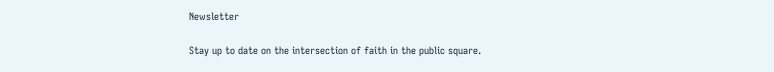Newsletter

Stay up to date on the intersection of faith in the public square.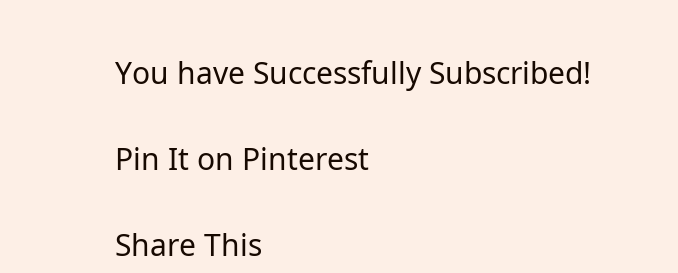You have Successfully Subscribed!

Pin It on Pinterest

Share This